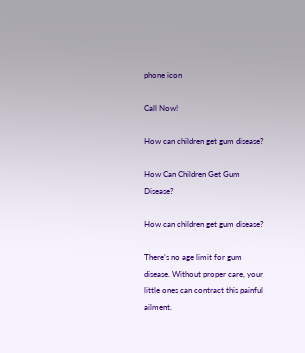phone icon

Call Now!

How can children get gum disease?

How Can Children Get Gum Disease?

How can children get gum disease?

There’s no age limit for gum disease. Without proper care, your little ones can contract this painful ailment.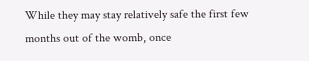While they may stay relatively safe the first few months out of the womb, once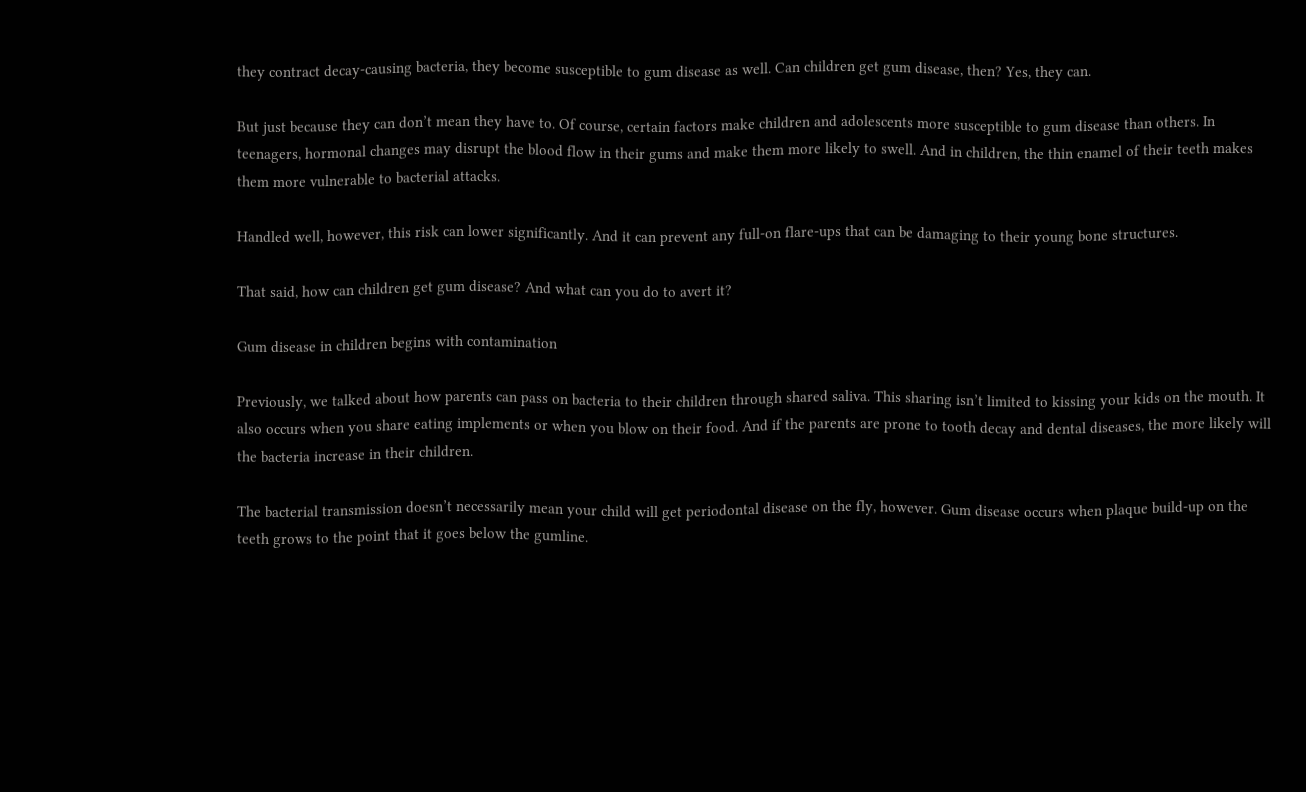they contract decay-causing bacteria, they become susceptible to gum disease as well. Can children get gum disease, then? Yes, they can.

But just because they can don’t mean they have to. Of course, certain factors make children and adolescents more susceptible to gum disease than others. In teenagers, hormonal changes may disrupt the blood flow in their gums and make them more likely to swell. And in children, the thin enamel of their teeth makes them more vulnerable to bacterial attacks.

Handled well, however, this risk can lower significantly. And it can prevent any full-on flare-ups that can be damaging to their young bone structures.

That said, how can children get gum disease? And what can you do to avert it?

Gum disease in children begins with contamination

Previously, we talked about how parents can pass on bacteria to their children through shared saliva. This sharing isn’t limited to kissing your kids on the mouth. It also occurs when you share eating implements or when you blow on their food. And if the parents are prone to tooth decay and dental diseases, the more likely will the bacteria increase in their children.

The bacterial transmission doesn’t necessarily mean your child will get periodontal disease on the fly, however. Gum disease occurs when plaque build-up on the teeth grows to the point that it goes below the gumline.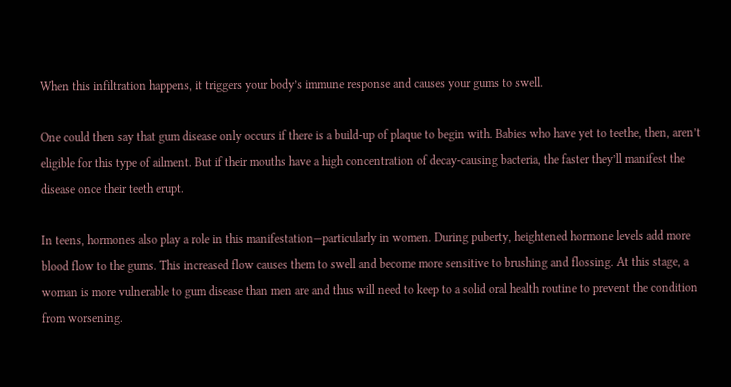When this infiltration happens, it triggers your body’s immune response and causes your gums to swell.

One could then say that gum disease only occurs if there is a build-up of plaque to begin with. Babies who have yet to teethe, then, aren’t eligible for this type of ailment. But if their mouths have a high concentration of decay-causing bacteria, the faster they’ll manifest the disease once their teeth erupt.

In teens, hormones also play a role in this manifestation—particularly in women. During puberty, heightened hormone levels add more blood flow to the gums. This increased flow causes them to swell and become more sensitive to brushing and flossing. At this stage, a woman is more vulnerable to gum disease than men are and thus will need to keep to a solid oral health routine to prevent the condition from worsening.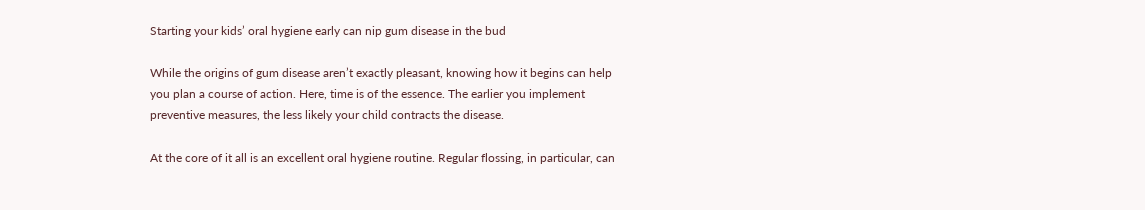Starting your kids’ oral hygiene early can nip gum disease in the bud

While the origins of gum disease aren’t exactly pleasant, knowing how it begins can help you plan a course of action. Here, time is of the essence. The earlier you implement preventive measures, the less likely your child contracts the disease.

At the core of it all is an excellent oral hygiene routine. Regular flossing, in particular, can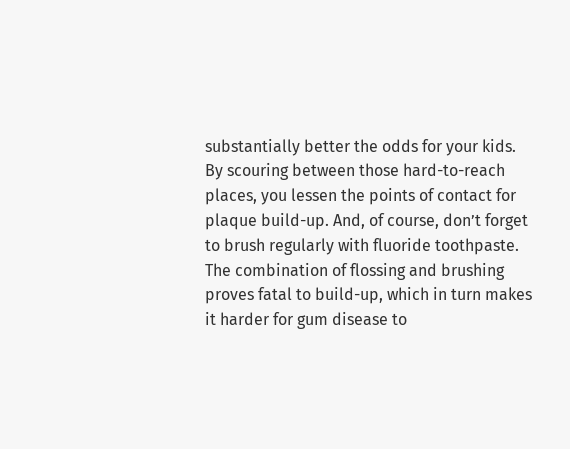substantially better the odds for your kids. By scouring between those hard-to-reach places, you lessen the points of contact for plaque build-up. And, of course, don’t forget to brush regularly with fluoride toothpaste. The combination of flossing and brushing proves fatal to build-up, which in turn makes it harder for gum disease to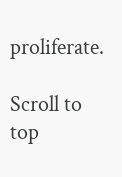proliferate.

Scroll to top